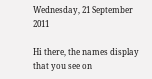Wednesday, 21 September 2011

Hi there, the names display that you see on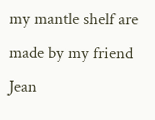my mantle shelf are made by my friend Jean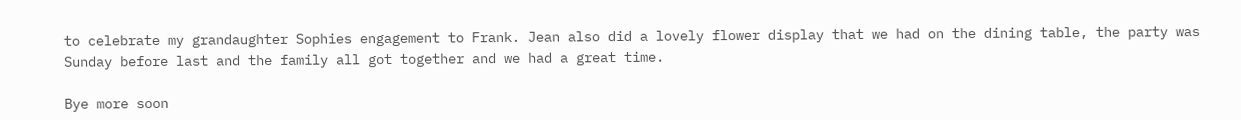to celebrate my grandaughter Sophies engagement to Frank. Jean also did a lovely flower display that we had on the dining table, the party was Sunday before last and the family all got together and we had a great time.

Bye more soon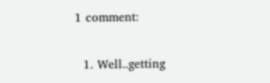1 comment:

  1. Well..getting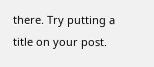there. Try putting a title on your post.